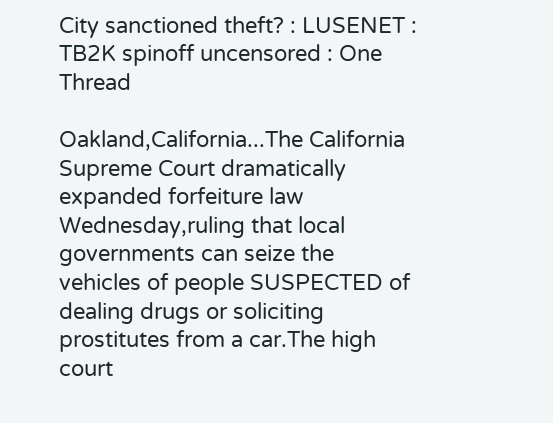City sanctioned theft? : LUSENET : TB2K spinoff uncensored : One Thread

Oakland,California...The California Supreme Court dramatically expanded forfeiture law Wednesday,ruling that local governments can seize the vehicles of people SUSPECTED of dealing drugs or soliciting prostitutes from a car.The high court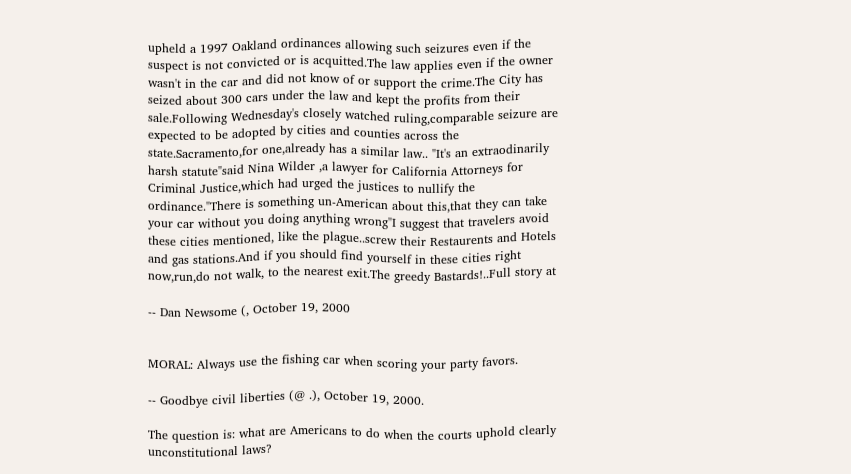upheld a 1997 Oakland ordinances allowing such seizures even if the suspect is not convicted or is acquitted.The law applies even if the owner wasn't in the car and did not know of or support the crime.The City has seized about 300 cars under the law and kept the profits from their sale.Following Wednesday's closely watched ruling,comparable seizure are expected to be adopted by cities and counties across the state.Sacramento,for one,already has a similar law.. "It's an extraodinarily harsh statute"said Nina Wilder ,a lawyer for California Attorneys for Criminal Justice,which had urged the justices to nullify the ordinance."There is something un-American about this,that they can take your car without you doing anything wrong"I suggest that travelers avoid these cities mentioned, like the plague..screw their Restaurents and Hotels and gas stations.And if you should find yourself in these cities right now,run,do not walk, to the nearest exit.The greedy Bastards!..Full story at

-- Dan Newsome (, October 19, 2000


MORAL: Always use the fishing car when scoring your party favors.

-- Goodbye civil liberties (@ .), October 19, 2000.

The question is: what are Americans to do when the courts uphold clearly unconstitutional laws?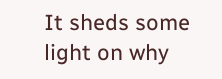It sheds some light on why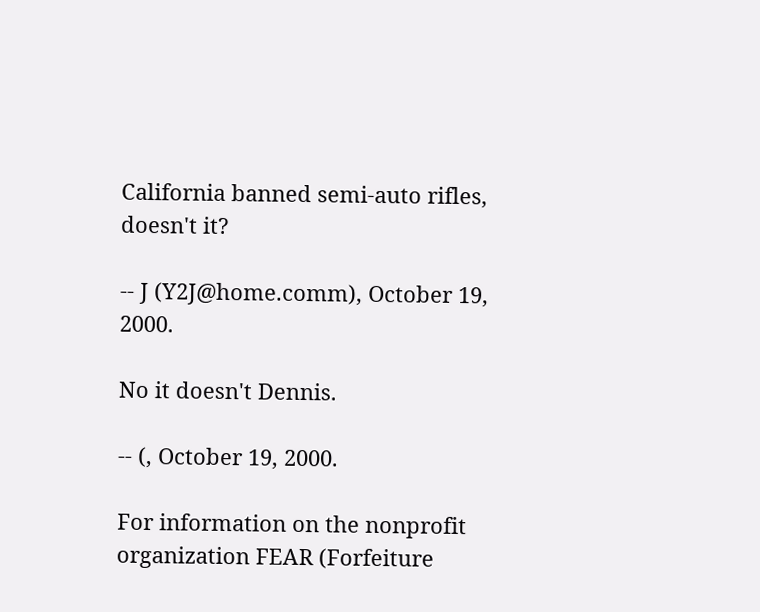California banned semi-auto rifles, doesn't it?

-- J (Y2J@home.comm), October 19, 2000.

No it doesn't Dennis.

-- (, October 19, 2000.

For information on the nonprofit organization FEAR (Forfeiture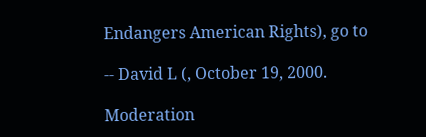Endangers American Rights), go to

-- David L (, October 19, 2000.

Moderation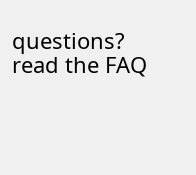questions? read the FAQ